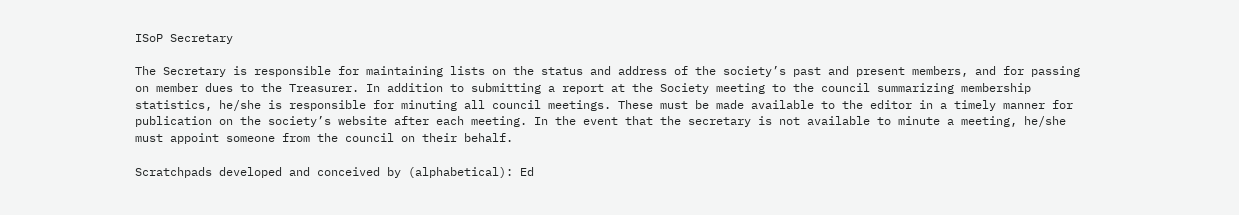ISoP Secretary

The Secretary is responsible for maintaining lists on the status and address of the society’s past and present members, and for passing on member dues to the Treasurer. In addition to submitting a report at the Society meeting to the council summarizing membership statistics, he/she is responsible for minuting all council meetings. These must be made available to the editor in a timely manner for publication on the society’s website after each meeting. In the event that the secretary is not available to minute a meeting, he/she must appoint someone from the council on their behalf.

Scratchpads developed and conceived by (alphabetical): Ed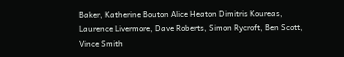Baker, Katherine Bouton Alice Heaton Dimitris Koureas, Laurence Livermore, Dave Roberts, Simon Rycroft, Ben Scott, Vince Smith